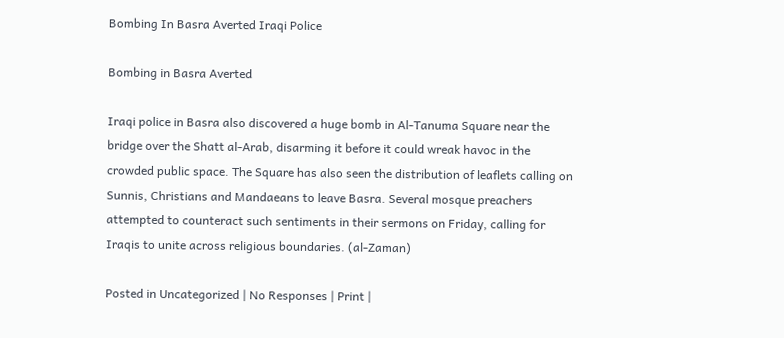Bombing In Basra Averted Iraqi Police

Bombing in Basra Averted

Iraqi police in Basra also discovered a huge bomb in Al-Tanuma Square near the bridge over the Shatt al-Arab, disarming it before it could wreak havoc in the crowded public space. The Square has also seen the distribution of leaflets calling on Sunnis, Christians and Mandaeans to leave Basra. Several mosque preachers attempted to counteract such sentiments in their sermons on Friday, calling for Iraqis to unite across religious boundaries. (al-Zaman)

Posted in Uncategorized | No Responses | Print |